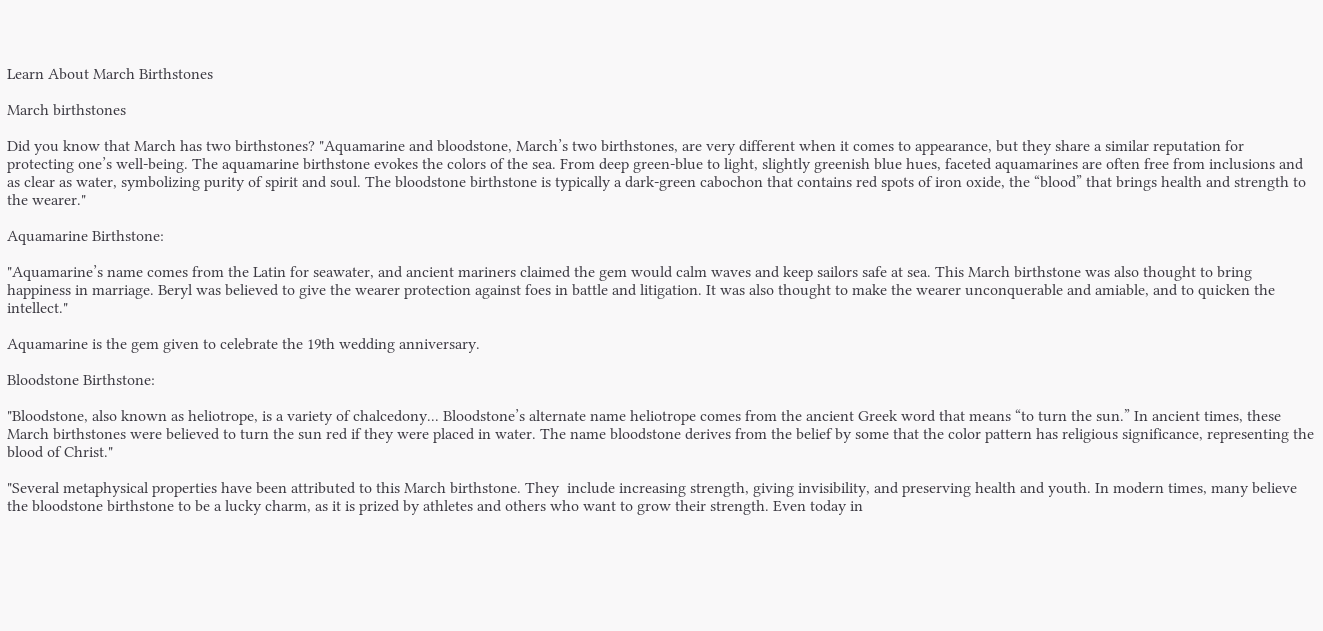Learn About March Birthstones

March birthstones

Did you know that March has two birthstones? "Aquamarine and bloodstone, March’s two birthstones, are very different when it comes to appearance, but they share a similar reputation for protecting one’s well-being. The aquamarine birthstone evokes the colors of the sea. From deep green-blue to light, slightly greenish blue hues, faceted aquamarines are often free from inclusions and as clear as water, symbolizing purity of spirit and soul. The bloodstone birthstone is typically a dark-green cabochon that contains red spots of iron oxide, the “blood” that brings health and strength to the wearer."

Aquamarine Birthstone:

"Aquamarine’s name comes from the Latin for seawater, and ancient mariners claimed the gem would calm waves and keep sailors safe at sea. This March birthstone was also thought to bring happiness in marriage. Beryl was believed to give the wearer protection against foes in battle and litigation. It was also thought to make the wearer unconquerable and amiable, and to quicken the intellect."

Aquamarine is the gem given to celebrate the 19th wedding anniversary.

Bloodstone Birthstone:

"Bloodstone, also known as heliotrope, is a variety of chalcedony... Bloodstone’s alternate name heliotrope comes from the ancient Greek word that means “to turn the sun.” In ancient times, these March birthstones were believed to turn the sun red if they were placed in water. The name bloodstone derives from the belief by some that the color pattern has religious significance, representing the blood of Christ."

"Several metaphysical properties have been attributed to this March birthstone. They  include increasing strength, giving invisibility, and preserving health and youth. In modern times, many believe the bloodstone birthstone to be a lucky charm, as it is prized by athletes and others who want to grow their strength. Even today in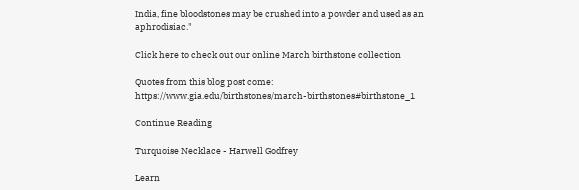India, fine bloodstones may be crushed into a powder and used as an aphrodisiac."

Click here to check out our online March birthstone collection

Quotes from this blog post come: https://www.gia.edu/birthstones/march-birthstones#birthstone_1

Continue Reading

Turquoise Necklace - Harwell Godfrey

Learn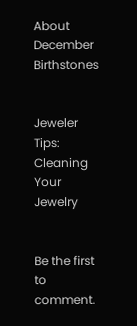About December Birthstones


Jeweler Tips: Cleaning Your Jewelry


Be the first to comment.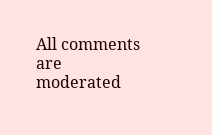All comments are moderated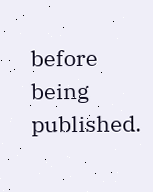before being published.